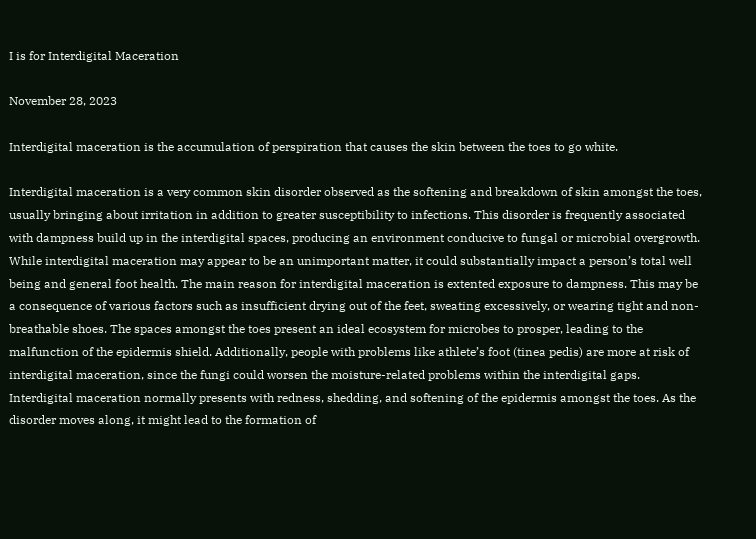I is for Interdigital Maceration

November 28, 2023

Interdigital maceration is the accumulation of perspiration that causes the skin between the toes to go white.

Interdigital maceration is a very common skin disorder observed as the softening and breakdown of skin amongst the toes, usually bringing about irritation in addition to greater susceptibility to infections. This disorder is frequently associated with dampness build up in the interdigital spaces, producing an environment conducive to fungal or microbial overgrowth. While interdigital maceration may appear to be an unimportant matter, it could substantially impact a person’s total well being and general foot health. The main reason for interdigital maceration is extented exposure to dampness. This may be a consequence of various factors such as insufficient drying out of the feet, sweating excessively, or wearing tight and non-breathable shoes. The spaces amongst the toes present an ideal ecosystem for microbes to prosper, leading to the malfunction of the epidermis shield. Additionally, people with problems like athlete’s foot (tinea pedis) are more at risk of interdigital maceration, since the fungi could worsen the moisture-related problems within the interdigital gaps. Interdigital maceration normally presents with redness, shedding, and softening of the epidermis amongst the toes. As the disorder moves along, it might lead to the formation of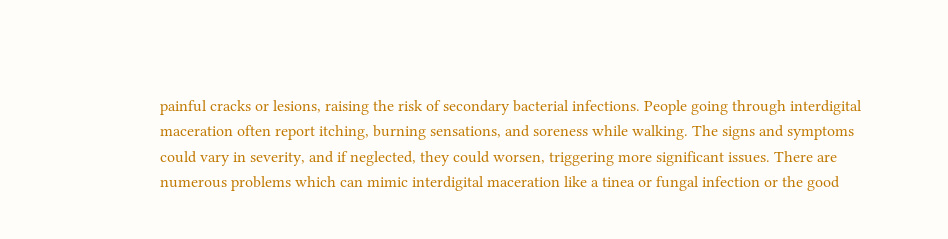painful cracks or lesions, raising the risk of secondary bacterial infections. People going through interdigital maceration often report itching, burning sensations, and soreness while walking. The signs and symptoms could vary in severity, and if neglected, they could worsen, triggering more significant issues. There are numerous problems which can mimic interdigital maceration like a tinea or fungal infection or the good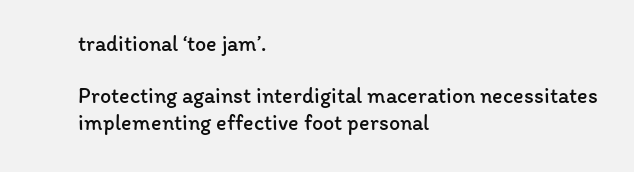traditional ‘toe jam’.

Protecting against interdigital maceration necessitates implementing effective foot personal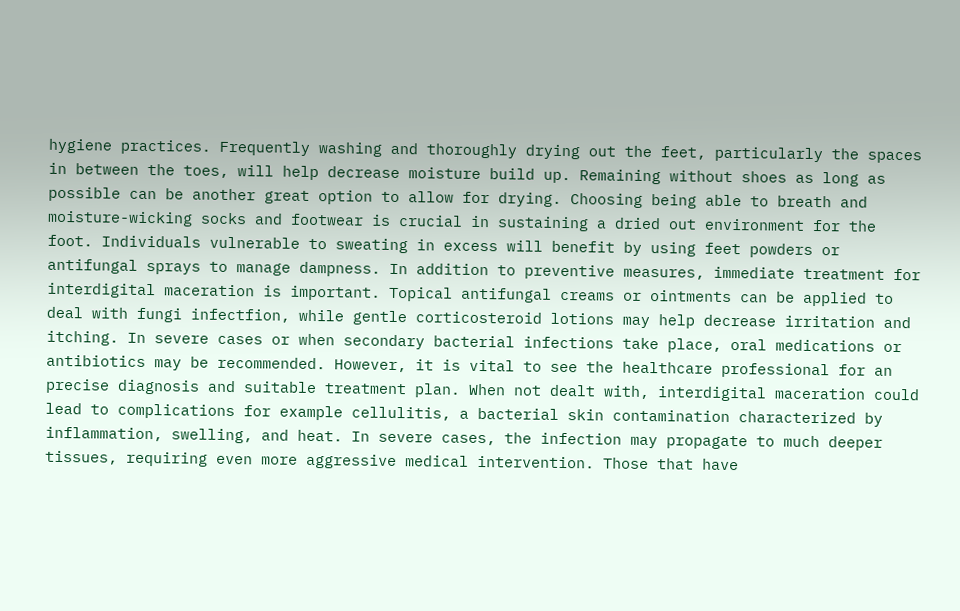hygiene practices. Frequently washing and thoroughly drying out the feet, particularly the spaces in between the toes, will help decrease moisture build up. Remaining without shoes as long as possible can be another great option to allow for drying. Choosing being able to breath and moisture-wicking socks and footwear is crucial in sustaining a dried out environment for the foot. Individuals vulnerable to sweating in excess will benefit by using feet powders or antifungal sprays to manage dampness. In addition to preventive measures, immediate treatment for interdigital maceration is important. Topical antifungal creams or ointments can be applied to deal with fungi infectfion, while gentle corticosteroid lotions may help decrease irritation and itching. In severe cases or when secondary bacterial infections take place, oral medications or antibiotics may be recommended. However, it is vital to see the healthcare professional for an precise diagnosis and suitable treatment plan. When not dealt with, interdigital maceration could lead to complications for example cellulitis, a bacterial skin contamination characterized by inflammation, swelling, and heat. In severe cases, the infection may propagate to much deeper tissues, requiring even more aggressive medical intervention. Those that have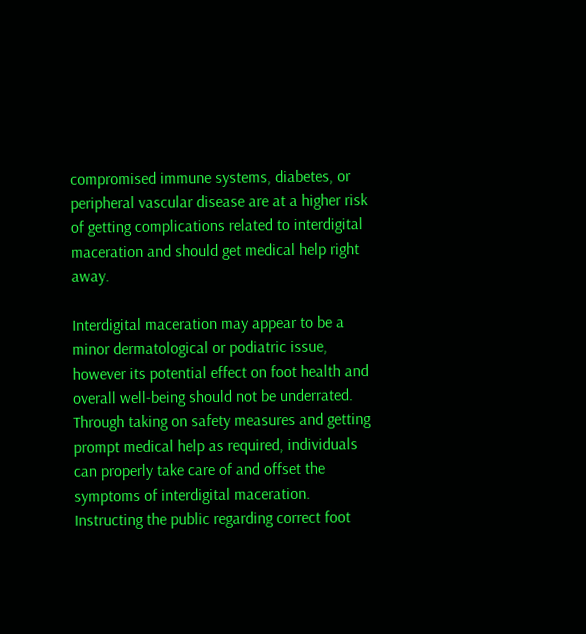compromised immune systems, diabetes, or peripheral vascular disease are at a higher risk of getting complications related to interdigital maceration and should get medical help right away.

Interdigital maceration may appear to be a minor dermatological or podiatric issue, however its potential effect on foot health and overall well-being should not be underrated. Through taking on safety measures and getting prompt medical help as required, individuals can properly take care of and offset the symptoms of interdigital maceration. Instructing the public regarding correct foot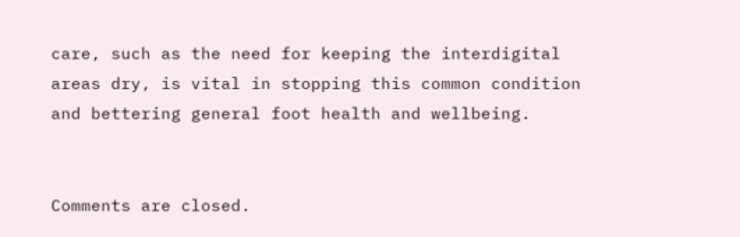care, such as the need for keeping the interdigital areas dry, is vital in stopping this common condition and bettering general foot health and wellbeing.


Comments are closed.